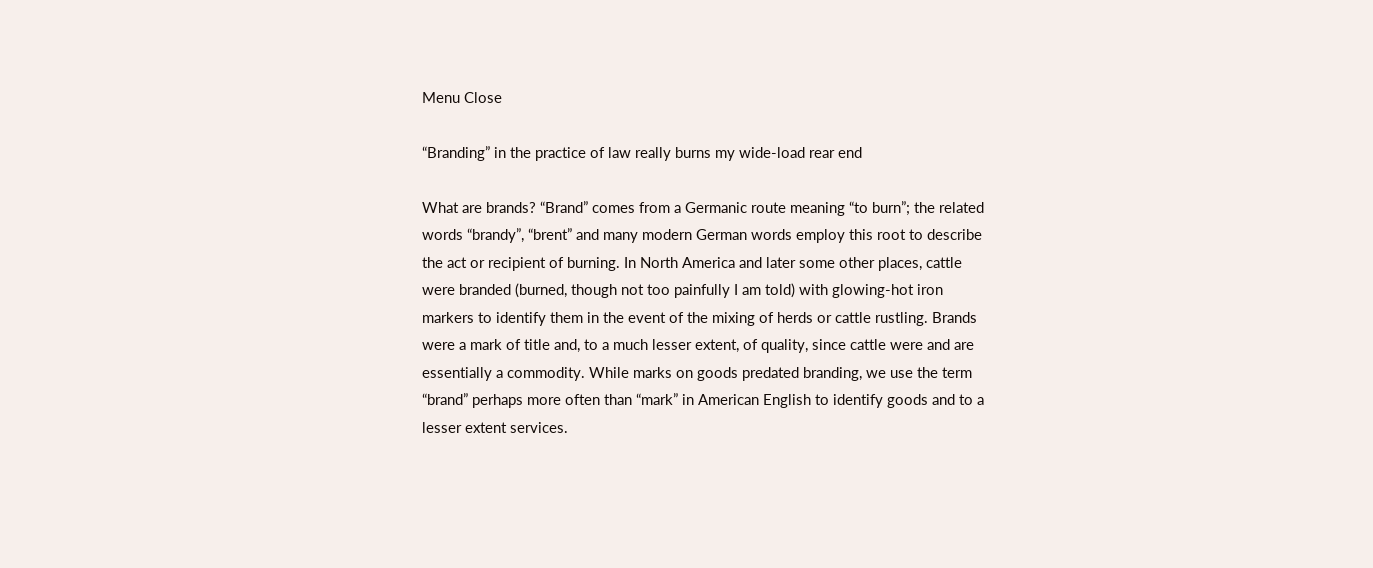Menu Close

“Branding” in the practice of law really burns my wide-load rear end

What are brands? “Brand” comes from a Germanic route meaning “to burn”; the related words “brandy”, “brent” and many modern German words employ this root to describe the act or recipient of burning. In North America and later some other places, cattle were branded (burned, though not too painfully I am told) with glowing-hot iron markers to identify them in the event of the mixing of herds or cattle rustling. Brands were a mark of title and, to a much lesser extent, of quality, since cattle were and are essentially a commodity. While marks on goods predated branding, we use the term “brand” perhaps more often than “mark” in American English to identify goods and to a lesser extent services.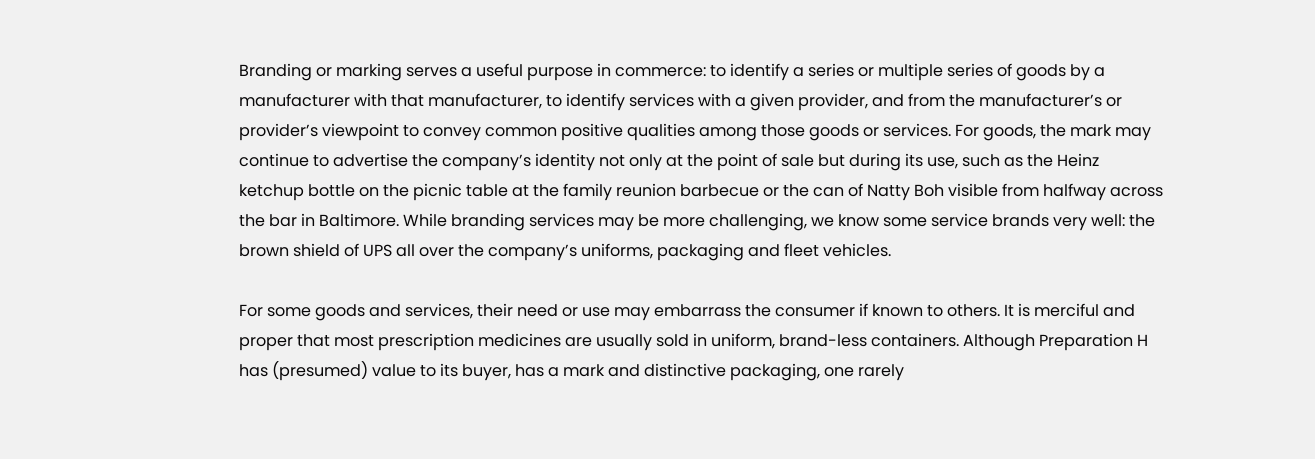Branding or marking serves a useful purpose in commerce: to identify a series or multiple series of goods by a manufacturer with that manufacturer, to identify services with a given provider, and from the manufacturer’s or provider’s viewpoint to convey common positive qualities among those goods or services. For goods, the mark may continue to advertise the company’s identity not only at the point of sale but during its use, such as the Heinz ketchup bottle on the picnic table at the family reunion barbecue or the can of Natty Boh visible from halfway across the bar in Baltimore. While branding services may be more challenging, we know some service brands very well: the brown shield of UPS all over the company’s uniforms, packaging and fleet vehicles.

For some goods and services, their need or use may embarrass the consumer if known to others. It is merciful and proper that most prescription medicines are usually sold in uniform, brand-less containers. Although Preparation H has (presumed) value to its buyer, has a mark and distinctive packaging, one rarely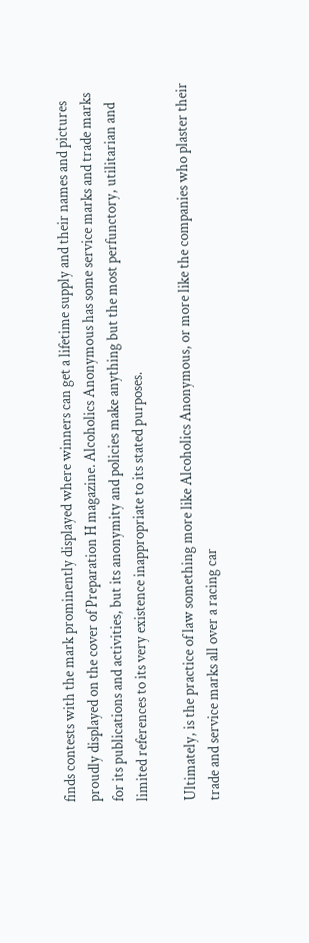finds contests with the mark prominently displayed where winners can get a lifetime supply and their names and pictures proudly displayed on the cover of Preparation H magazine. Alcoholics Anonymous has some service marks and trade marks for its publications and activities, but its anonymity and policies make anything but the most perfunctory, utilitarian and limited references to its very existence inappropriate to its stated purposes.

Ultimately, is the practice of law something more like Alcoholics Anonymous, or more like the companies who plaster their trade and service marks all over a racing car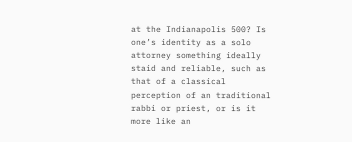at the Indianapolis 500? Is one’s identity as a solo attorney something ideally staid and reliable, such as that of a classical perception of an traditional rabbi or priest, or is it more like an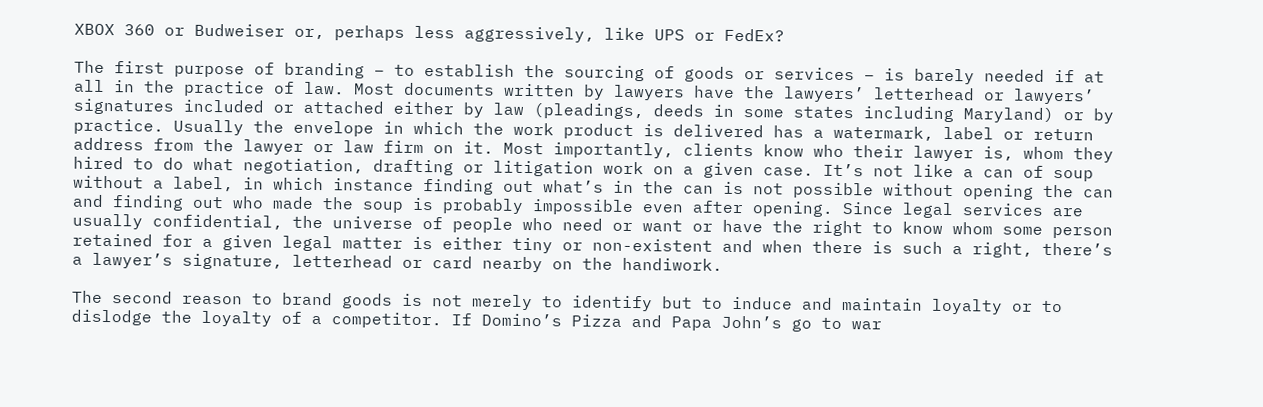XBOX 360 or Budweiser or, perhaps less aggressively, like UPS or FedEx?

The first purpose of branding – to establish the sourcing of goods or services – is barely needed if at all in the practice of law. Most documents written by lawyers have the lawyers’ letterhead or lawyers’ signatures included or attached either by law (pleadings, deeds in some states including Maryland) or by practice. Usually the envelope in which the work product is delivered has a watermark, label or return address from the lawyer or law firm on it. Most importantly, clients know who their lawyer is, whom they hired to do what negotiation, drafting or litigation work on a given case. It’s not like a can of soup without a label, in which instance finding out what’s in the can is not possible without opening the can and finding out who made the soup is probably impossible even after opening. Since legal services are usually confidential, the universe of people who need or want or have the right to know whom some person retained for a given legal matter is either tiny or non-existent and when there is such a right, there’s a lawyer’s signature, letterhead or card nearby on the handiwork.

The second reason to brand goods is not merely to identify but to induce and maintain loyalty or to dislodge the loyalty of a competitor. If Domino’s Pizza and Papa John’s go to war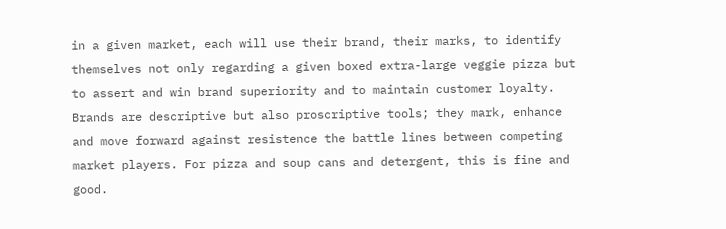in a given market, each will use their brand, their marks, to identify themselves not only regarding a given boxed extra-large veggie pizza but to assert and win brand superiority and to maintain customer loyalty. Brands are descriptive but also proscriptive tools; they mark, enhance and move forward against resistence the battle lines between competing market players. For pizza and soup cans and detergent, this is fine and good.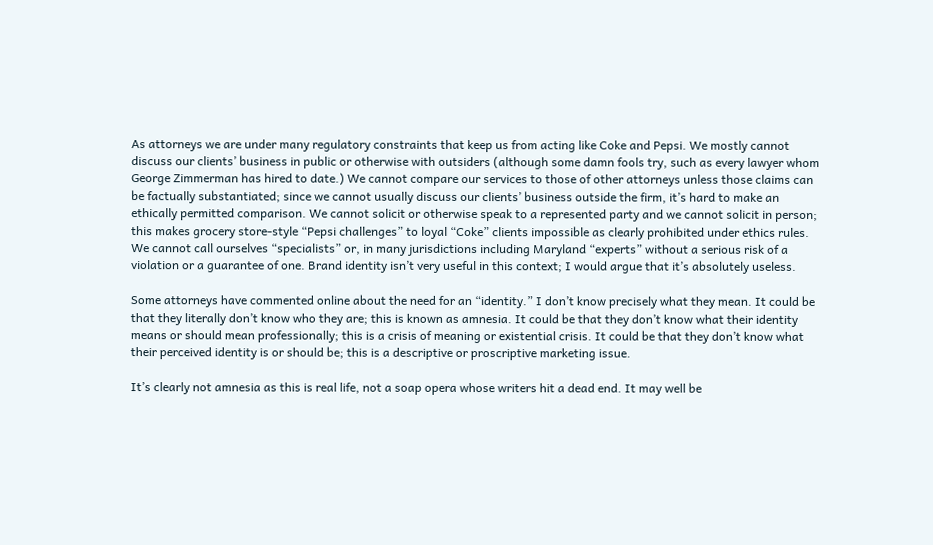As attorneys we are under many regulatory constraints that keep us from acting like Coke and Pepsi. We mostly cannot discuss our clients’ business in public or otherwise with outsiders (although some damn fools try, such as every lawyer whom George Zimmerman has hired to date.) We cannot compare our services to those of other attorneys unless those claims can be factually substantiated; since we cannot usually discuss our clients’ business outside the firm, it’s hard to make an ethically permitted comparison. We cannot solicit or otherwise speak to a represented party and we cannot solicit in person; this makes grocery store-style “Pepsi challenges” to loyal “Coke” clients impossible as clearly prohibited under ethics rules. We cannot call ourselves “specialists” or, in many jurisdictions including Maryland “experts” without a serious risk of a violation or a guarantee of one. Brand identity isn’t very useful in this context; I would argue that it’s absolutely useless.

Some attorneys have commented online about the need for an “identity.” I don’t know precisely what they mean. It could be that they literally don’t know who they are; this is known as amnesia. It could be that they don’t know what their identity means or should mean professionally; this is a crisis of meaning or existential crisis. It could be that they don’t know what their perceived identity is or should be; this is a descriptive or proscriptive marketing issue.

It’s clearly not amnesia as this is real life, not a soap opera whose writers hit a dead end. It may well be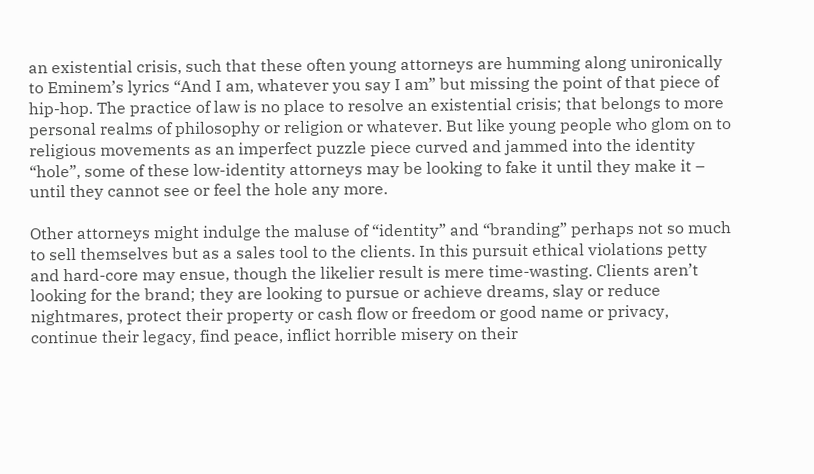an existential crisis, such that these often young attorneys are humming along unironically to Eminem’s lyrics “And I am, whatever you say I am” but missing the point of that piece of hip-hop. The practice of law is no place to resolve an existential crisis; that belongs to more personal realms of philosophy or religion or whatever. But like young people who glom on to religious movements as an imperfect puzzle piece curved and jammed into the identity “hole”, some of these low-identity attorneys may be looking to fake it until they make it – until they cannot see or feel the hole any more.

Other attorneys might indulge the maluse of “identity” and “branding” perhaps not so much to sell themselves but as a sales tool to the clients. In this pursuit ethical violations petty and hard-core may ensue, though the likelier result is mere time-wasting. Clients aren’t looking for the brand; they are looking to pursue or achieve dreams, slay or reduce nightmares, protect their property or cash flow or freedom or good name or privacy, continue their legacy, find peace, inflict horrible misery on their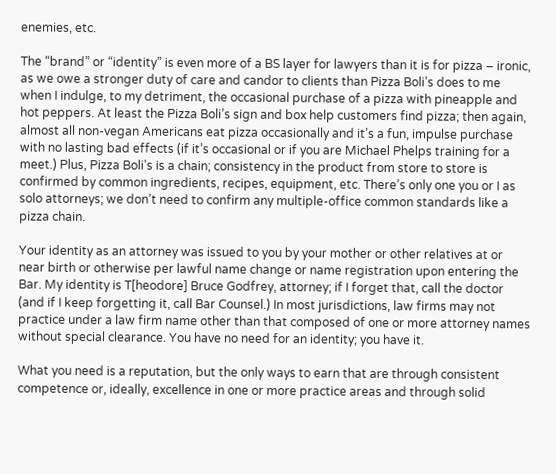enemies, etc.

The “brand” or “identity” is even more of a BS layer for lawyers than it is for pizza – ironic, as we owe a stronger duty of care and candor to clients than Pizza Boli’s does to me when I indulge, to my detriment, the occasional purchase of a pizza with pineapple and hot peppers. At least the Pizza Boli’s sign and box help customers find pizza; then again, almost all non-vegan Americans eat pizza occasionally and it’s a fun, impulse purchase with no lasting bad effects (if it’s occasional or if you are Michael Phelps training for a meet.) Plus, Pizza Boli’s is a chain; consistency in the product from store to store is confirmed by common ingredients, recipes, equipment, etc. There’s only one you or I as solo attorneys; we don’t need to confirm any multiple-office common standards like a pizza chain.

Your identity as an attorney was issued to you by your mother or other relatives at or near birth or otherwise per lawful name change or name registration upon entering the Bar. My identity is T[heodore] Bruce Godfrey, attorney; if I forget that, call the doctor (and if I keep forgetting it, call Bar Counsel.) In most jurisdictions, law firms may not practice under a law firm name other than that composed of one or more attorney names without special clearance. You have no need for an identity; you have it.

What you need is a reputation, but the only ways to earn that are through consistent competence or, ideally, excellence in one or more practice areas and through solid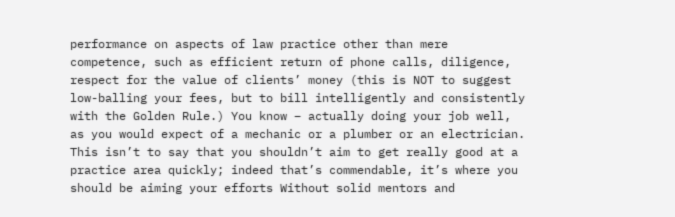performance on aspects of law practice other than mere competence, such as efficient return of phone calls, diligence, respect for the value of clients’ money (this is NOT to suggest low-balling your fees, but to bill intelligently and consistently with the Golden Rule.) You know – actually doing your job well, as you would expect of a mechanic or a plumber or an electrician. This isn’t to say that you shouldn’t aim to get really good at a practice area quickly; indeed that’s commendable, it’s where you should be aiming your efforts Without solid mentors and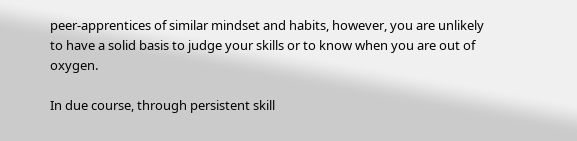peer-apprentices of similar mindset and habits, however, you are unlikely to have a solid basis to judge your skills or to know when you are out of oxygen.

In due course, through persistent skill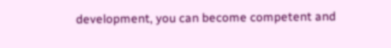development, you can become competent and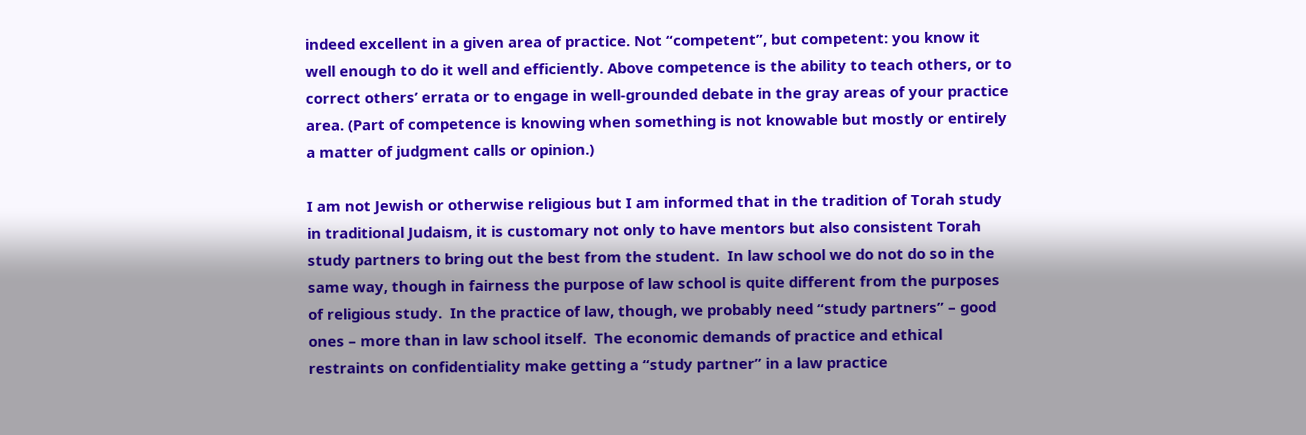indeed excellent in a given area of practice. Not “competent”, but competent: you know it well enough to do it well and efficiently. Above competence is the ability to teach others, or to correct others’ errata or to engage in well-grounded debate in the gray areas of your practice area. (Part of competence is knowing when something is not knowable but mostly or entirely a matter of judgment calls or opinion.)

I am not Jewish or otherwise religious but I am informed that in the tradition of Torah study in traditional Judaism, it is customary not only to have mentors but also consistent Torah study partners to bring out the best from the student.  In law school we do not do so in the same way, though in fairness the purpose of law school is quite different from the purposes of religious study.  In the practice of law, though, we probably need “study partners” – good ones – more than in law school itself.  The economic demands of practice and ethical restraints on confidentiality make getting a “study partner” in a law practice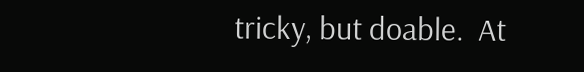tricky, but doable.  At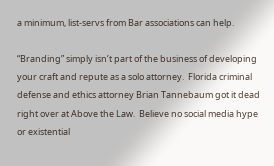a minimum, list-servs from Bar associations can help.

“Branding” simply isn’t part of the business of developing your craft and repute as a solo attorney.  Florida criminal defense and ethics attorney Brian Tannebaum got it dead right over at Above the Law.  Believe no social media hype or existential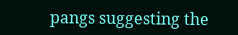pangs suggesting the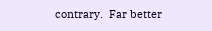contrary.  Far better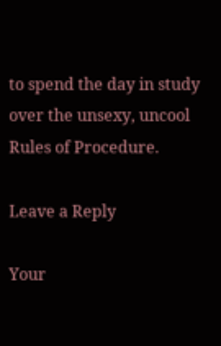to spend the day in study over the unsexy, uncool Rules of Procedure.

Leave a Reply

Your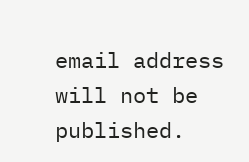email address will not be published.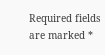Required fields are marked *